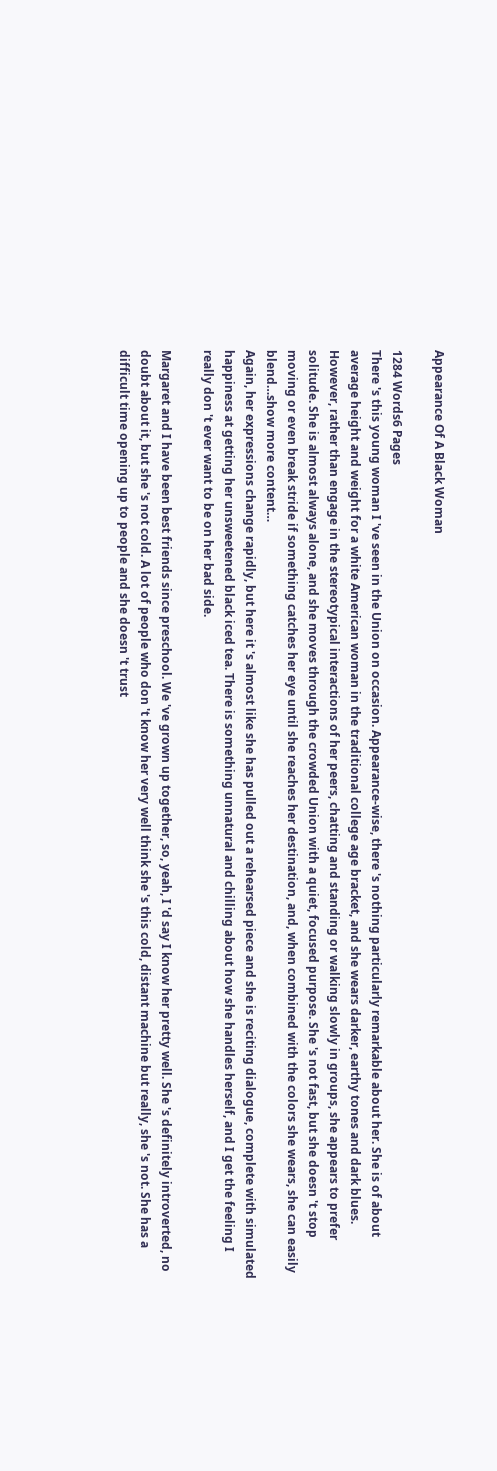Appearance Of A Black Woman

1284 Words6 Pages
There 's this young woman I 've seen in the Union on occasion. Appearance-wise, there 's nothing particularly remarkable about her. She is of about average height and weight for a white American woman in the traditional college age bracket, and she wears darker, earthy tones and dark blues. However, rather than engage in the stereotypical interactions of her peers, chatting and standing or walking slowly in groups, she appears to prefer solitude. She is almost always alone, and she moves through the crowded Union with a quiet, focused purpose. She 's not fast, but she doesn 't stop moving or even break stride if something catches her eye until she reaches her destination, and, when combined with the colors she wears, she can easily blend…show more content…
Again, her expressions change rapidly, but here it 's almost like she has pulled out a rehearsed piece and she is reciting dialogue, complete with simulated happiness at getting her unsweetened black iced tea. There is something unnatural and chilling about how she handles herself, and I get the feeling I really don 't ever want to be on her bad side.

Margaret and I have been best friends since preschool. We 've grown up together, so, yeah, I 'd say I know her pretty well. She 's definitely introverted, no doubt about it, but she 's not cold. A lot of people who don 't know her very well think she 's this cold, distant machine but really, she 's not. She has a difficult time opening up to people and she doesn 't trust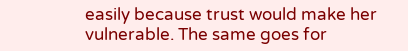easily because trust would make her vulnerable. The same goes for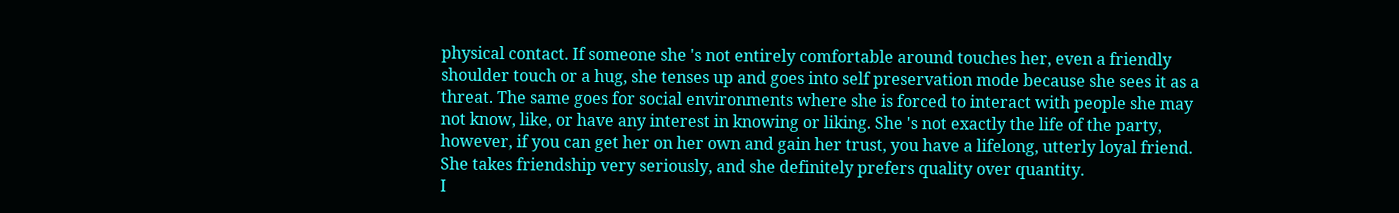physical contact. If someone she 's not entirely comfortable around touches her, even a friendly shoulder touch or a hug, she tenses up and goes into self preservation mode because she sees it as a threat. The same goes for social environments where she is forced to interact with people she may not know, like, or have any interest in knowing or liking. She 's not exactly the life of the party, however, if you can get her on her own and gain her trust, you have a lifelong, utterly loyal friend. She takes friendship very seriously, and she definitely prefers quality over quantity.
I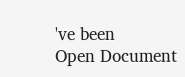've been
Open Document